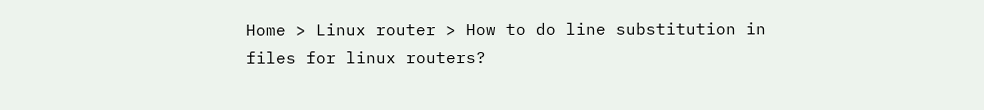Home > Linux router > How to do line substitution in files for linux routers?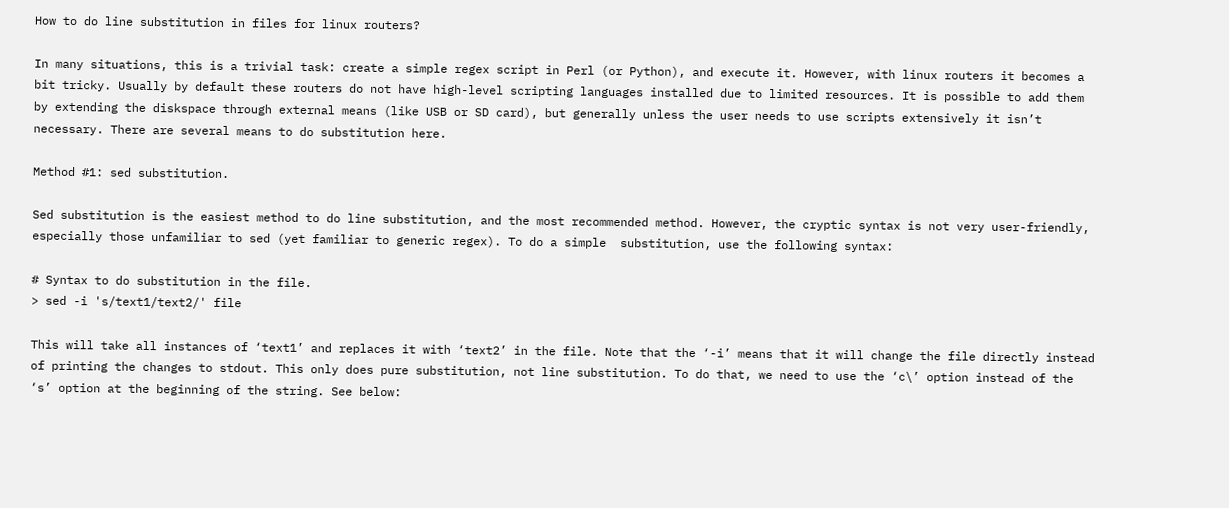How to do line substitution in files for linux routers?

In many situations, this is a trivial task: create a simple regex script in Perl (or Python), and execute it. However, with linux routers it becomes a bit tricky. Usually by default these routers do not have high-level scripting languages installed due to limited resources. It is possible to add them by extending the diskspace through external means (like USB or SD card), but generally unless the user needs to use scripts extensively it isn’t necessary. There are several means to do substitution here.

Method #1: sed substitution.

Sed substitution is the easiest method to do line substitution, and the most recommended method. However, the cryptic syntax is not very user-friendly, especially those unfamiliar to sed (yet familiar to generic regex). To do a simple  substitution, use the following syntax:

# Syntax to do substitution in the file.
> sed -i 's/text1/text2/' file

This will take all instances of ‘text1’ and replaces it with ‘text2’ in the file. Note that the ‘-i’ means that it will change the file directly instead of printing the changes to stdout. This only does pure substitution, not line substitution. To do that, we need to use the ‘c\’ option instead of the ‘s’ option at the beginning of the string. See below: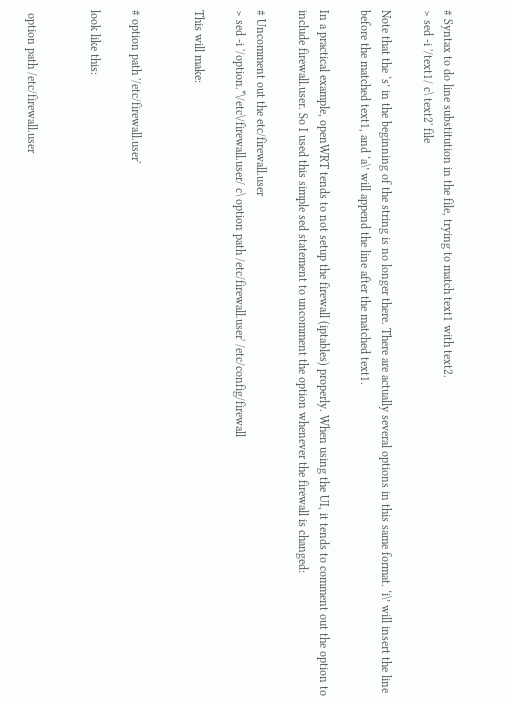# Syntax to do line substitution in the file, trying to match text1 with text2.
> sed -i '/text1/ c\ text2' file

Note that the ‘s’ in the beginning of the string is no longer there. There are actually several options in this same format. ‘i\’ will insert the line before the matched text1, and ‘a\’ will append the line after the matched text1.

In a practical example, openWRT tends to not setup the firewall (iptables) properly. When using the UI, it tends to comment out the option to include firewall.user. So I used this simple sed statement to uncomment the option whenever the firewall is changed:

# Uncomment out the etc/firewall.user
> sed -i '/option.*\/etc\/firewall.user/ c\ option path /etc/firewall.user' /etc/config/firewall

This will make:


# option path '/etc/firewall.user'

look like this:


 option path /etc/firewall.user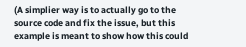(A simplier way is to actually go to the source code and fix the issue, but this example is meant to show how this could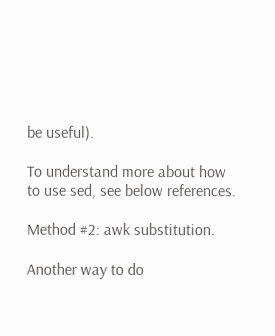be useful).

To understand more about how to use sed, see below references.

Method #2: awk substitution.

Another way to do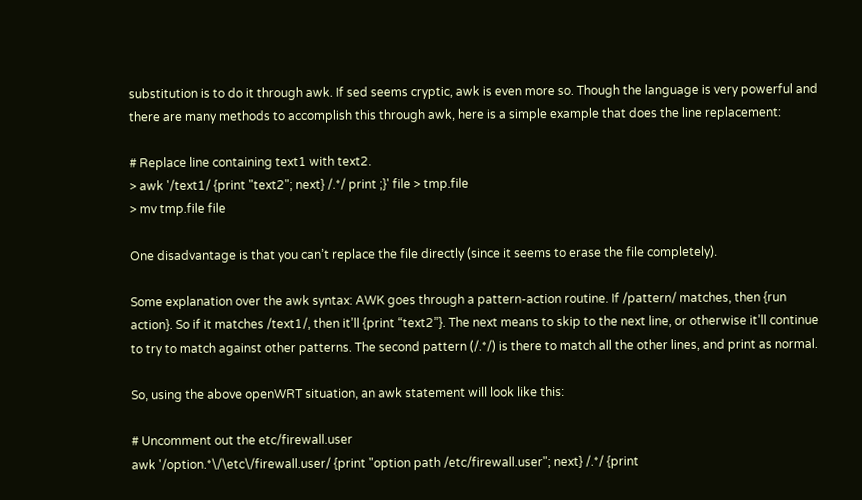substitution is to do it through awk. If sed seems cryptic, awk is even more so. Though the language is very powerful and there are many methods to accomplish this through awk, here is a simple example that does the line replacement:

# Replace line containing text1 with text2.
> awk '/text1/ {print "text2"; next} /.*/ print ;}' file > tmp.file
> mv tmp.file file

One disadvantage is that you can’t replace the file directly (since it seems to erase the file completely).

Some explanation over the awk syntax: AWK goes through a pattern-action routine. If /pattern/ matches, then {run action}. So if it matches /text1/, then it’ll {print “text2”}. The next means to skip to the next line, or otherwise it’ll continue to try to match against other patterns. The second pattern (/.*/) is there to match all the other lines, and print as normal.

So, using the above openWRT situation, an awk statement will look like this:

# Uncomment out the etc/firewall.user
awk '/option.*\/\etc\/firewall.user/ {print "option path /etc/firewall.user"; next} /.*/ {print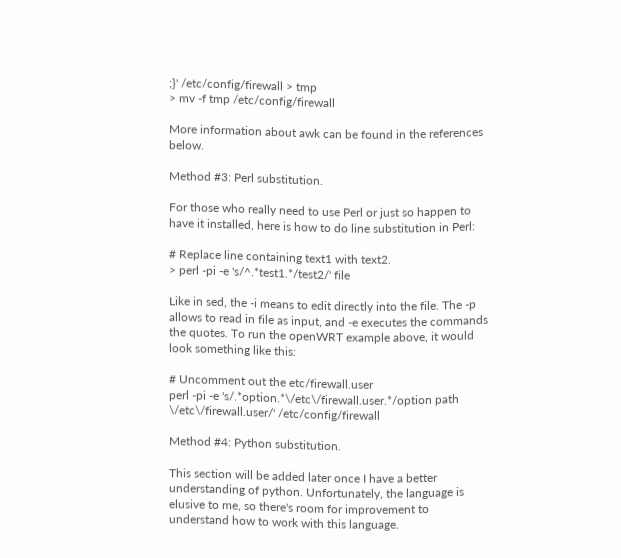;}' /etc/config/firewall > tmp
> mv -f tmp /etc/config/firewall

More information about awk can be found in the references below.

Method #3: Perl substitution.

For those who really need to use Perl or just so happen to have it installed, here is how to do line substitution in Perl:

# Replace line containing text1 with text2.
> perl -pi -e 's/^.*test1.*/test2/' file

Like in sed, the -i means to edit directly into the file. The -p allows to read in file as input, and -e executes the commands the quotes. To run the openWRT example above, it would look something like this:

# Uncomment out the etc/firewall.user
perl -pi -e 's/.*option.*\/etc\/firewall.user.*/option path \/etc\/firewall.user/' /etc/config/firewall

Method #4: Python substitution.

This section will be added later once I have a better understanding of python. Unfortunately, the language is elusive to me, so there's room for improvement to understand how to work with this language.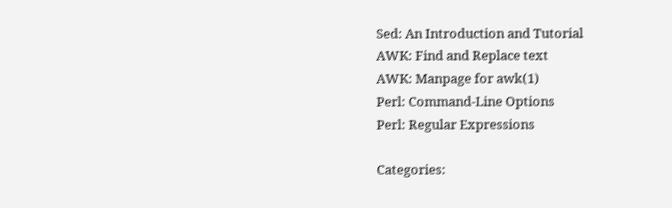Sed: An Introduction and Tutorial
AWK: Find and Replace text
AWK: Manpage for awk(1)
Perl: Command-Line Options
Perl: Regular Expressions

Categories: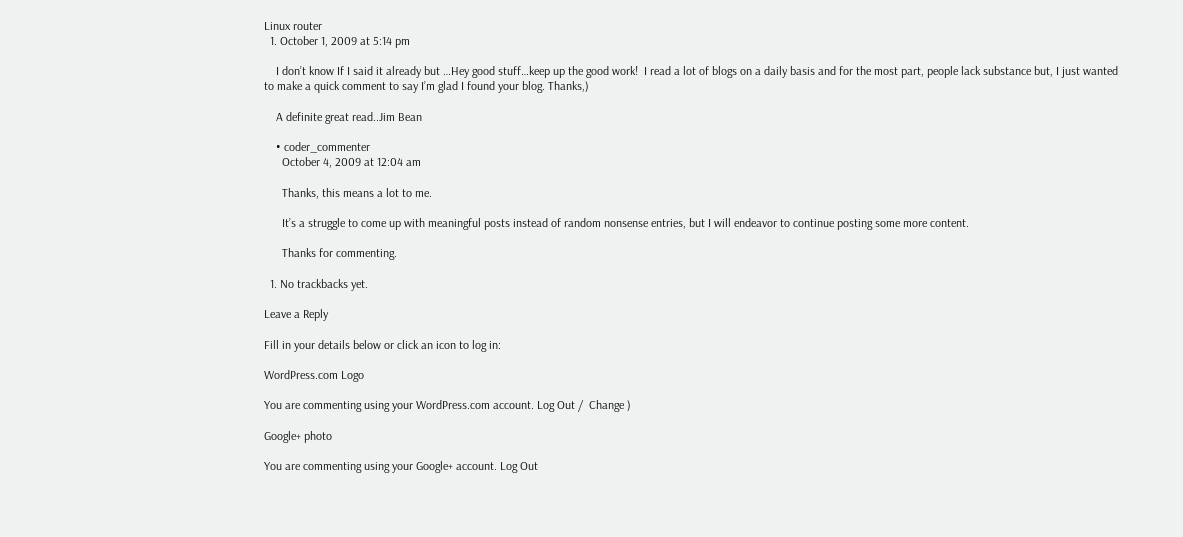Linux router
  1. October 1, 2009 at 5:14 pm

    I don’t know If I said it already but …Hey good stuff…keep up the good work!  I read a lot of blogs on a daily basis and for the most part, people lack substance but, I just wanted to make a quick comment to say I’m glad I found your blog. Thanks,)

    A definite great read..Jim Bean

    • coder_commenter
      October 4, 2009 at 12:04 am

      Thanks, this means a lot to me.

      It’s a struggle to come up with meaningful posts instead of random nonsense entries, but I will endeavor to continue posting some more content.

      Thanks for commenting.

  1. No trackbacks yet.

Leave a Reply

Fill in your details below or click an icon to log in:

WordPress.com Logo

You are commenting using your WordPress.com account. Log Out /  Change )

Google+ photo

You are commenting using your Google+ account. Log Out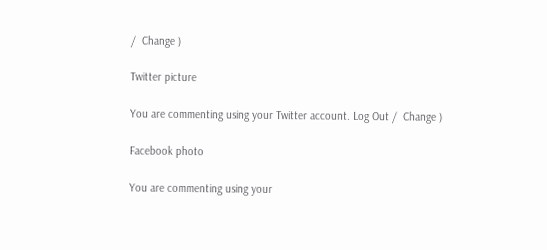/  Change )

Twitter picture

You are commenting using your Twitter account. Log Out /  Change )

Facebook photo

You are commenting using your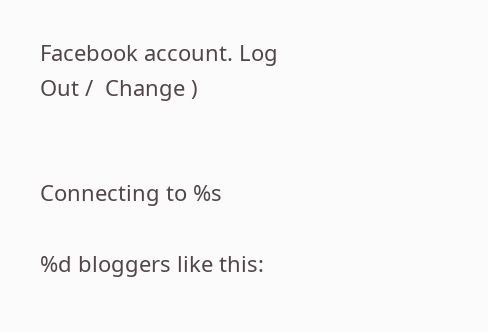Facebook account. Log Out /  Change )


Connecting to %s

%d bloggers like this: